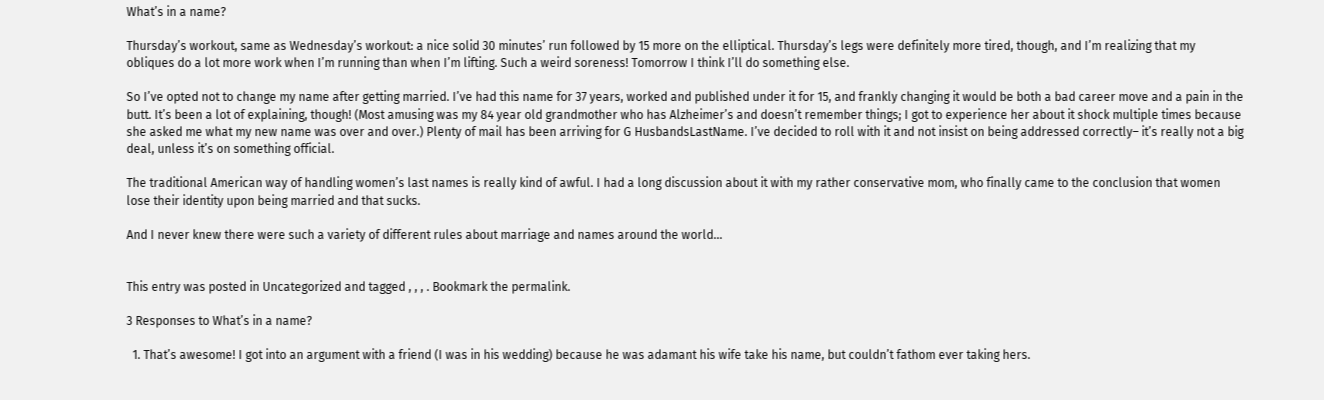What’s in a name?

Thursday’s workout, same as Wednesday’s workout: a nice solid 30 minutes’ run followed by 15 more on the elliptical. Thursday’s legs were definitely more tired, though, and I’m realizing that my obliques do a lot more work when I’m running than when I’m lifting. Such a weird soreness! Tomorrow I think I’ll do something else.

So I’ve opted not to change my name after getting married. I’ve had this name for 37 years, worked and published under it for 15, and frankly changing it would be both a bad career move and a pain in the butt. It’s been a lot of explaining, though! (Most amusing was my 84 year old grandmother who has Alzheimer’s and doesn’t remember things; I got to experience her about it shock multiple times because she asked me what my new name was over and over.) Plenty of mail has been arriving for G HusbandsLastName. I’ve decided to roll with it and not insist on being addressed correctly– it’s really not a big deal, unless it’s on something official.

The traditional American way of handling women’s last names is really kind of awful. I had a long discussion about it with my rather conservative mom, who finally came to the conclusion that women lose their identity upon being married and that sucks.

And I never knew there were such a variety of different rules about marriage and names around the world…


This entry was posted in Uncategorized and tagged , , , . Bookmark the permalink.

3 Responses to What’s in a name?

  1. That’s awesome! I got into an argument with a friend (I was in his wedding) because he was adamant his wife take his name, but couldn’t fathom ever taking hers.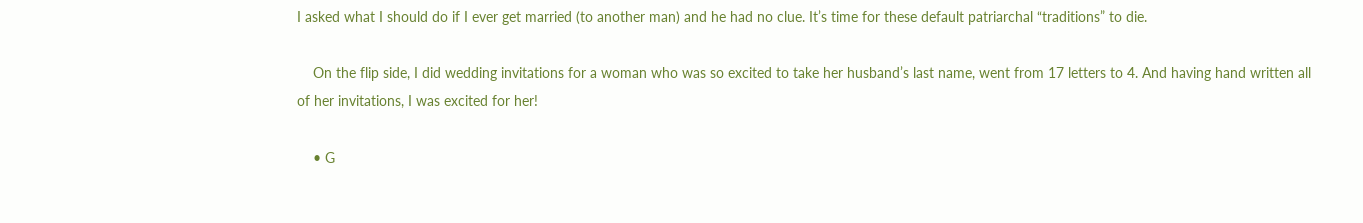I asked what I should do if I ever get married (to another man) and he had no clue. It’s time for these default patriarchal “traditions” to die.

    On the flip side, I did wedding invitations for a woman who was so excited to take her husband’s last name, went from 17 letters to 4. And having hand written all of her invitations, I was excited for her!

    • G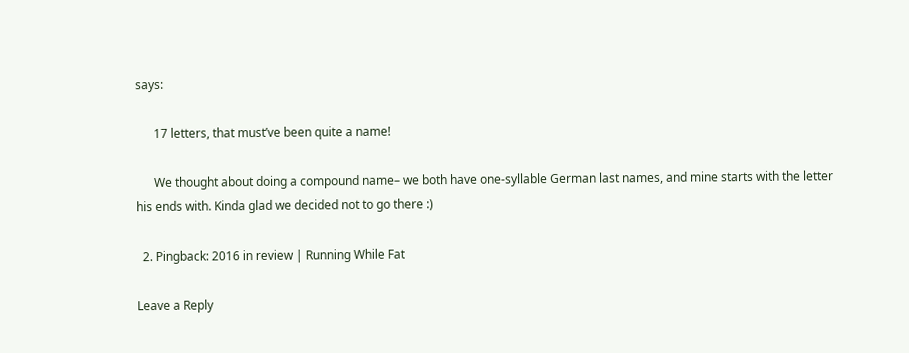says:

      17 letters, that must’ve been quite a name!

      We thought about doing a compound name– we both have one-syllable German last names, and mine starts with the letter his ends with. Kinda glad we decided not to go there :)

  2. Pingback: 2016 in review | Running While Fat

Leave a Reply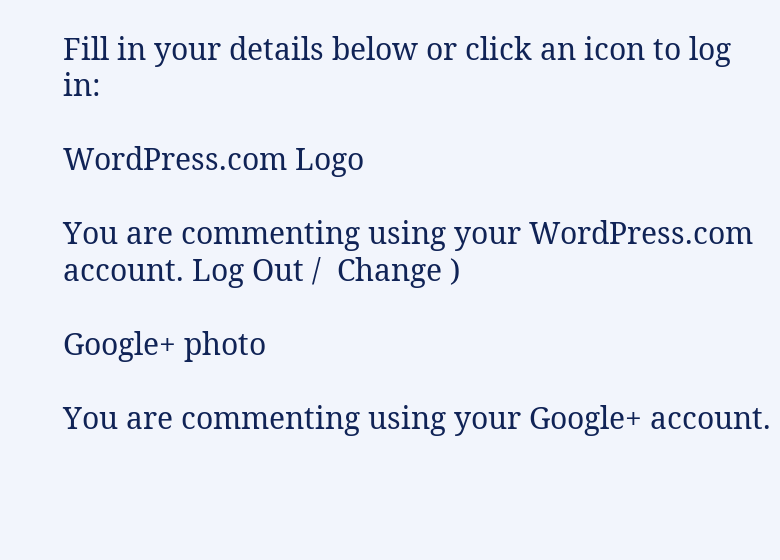Fill in your details below or click an icon to log in:

WordPress.com Logo

You are commenting using your WordPress.com account. Log Out /  Change )

Google+ photo

You are commenting using your Google+ account.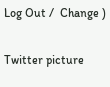Log Out /  Change )

Twitter picture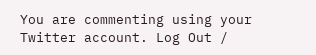You are commenting using your Twitter account. Log Out /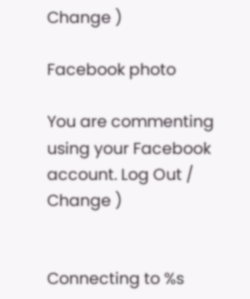Change )

Facebook photo

You are commenting using your Facebook account. Log Out /  Change )


Connecting to %s